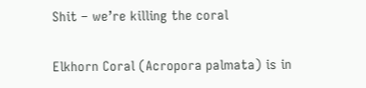Shit – we’re killing the coral

Elkhorn Coral (Acropora palmata) is in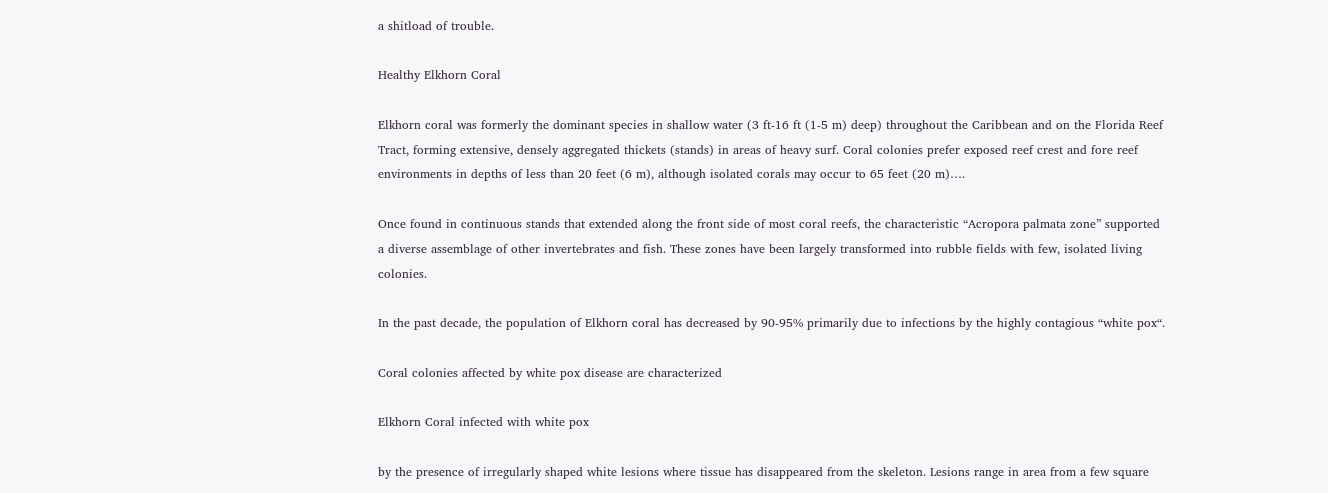a shitload of trouble.

Healthy Elkhorn Coral

Elkhorn coral was formerly the dominant species in shallow water (3 ft-16 ft (1-5 m) deep) throughout the Caribbean and on the Florida Reef Tract, forming extensive, densely aggregated thickets (stands) in areas of heavy surf. Coral colonies prefer exposed reef crest and fore reef environments in depths of less than 20 feet (6 m), although isolated corals may occur to 65 feet (20 m)….

Once found in continuous stands that extended along the front side of most coral reefs, the characteristic “Acropora palmata zone” supported a diverse assemblage of other invertebrates and fish. These zones have been largely transformed into rubble fields with few, isolated living colonies.

In the past decade, the population of Elkhorn coral has decreased by 90-95% primarily due to infections by the highly contagious “white pox“.

Coral colonies affected by white pox disease are characterized

Elkhorn Coral infected with white pox

by the presence of irregularly shaped white lesions where tissue has disappeared from the skeleton. Lesions range in area from a few square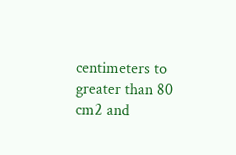centimeters to greater than 80 cm2 and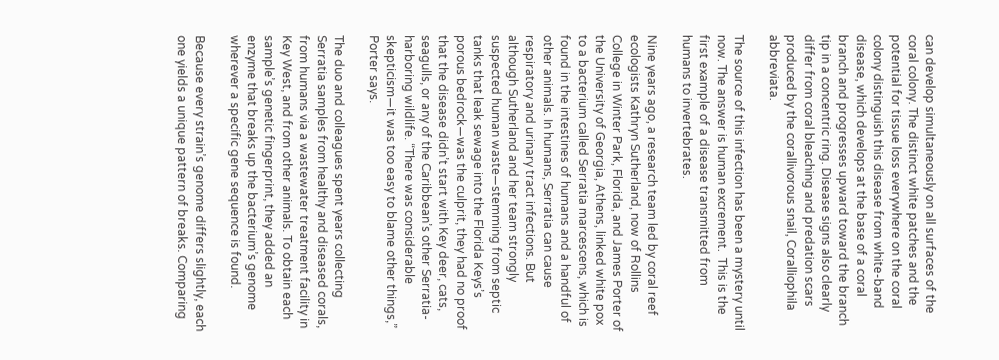can develop simultaneously on all surfaces of the coral colony. The distinct white patches and the potential for tissue loss everywhere on the coral colony distinguish this disease from white-band disease, which develops at the base of a coral branch and progresses upward toward the branch tip in a concentric ring. Disease signs also clearly differ from coral bleaching and predation scars produced by the corallivorous snail, Coralliophila abbreviata.

The source of this infection has been a mystery until now. The answer is human excrement.  This is the first example of a disease transmitted from humans to invertebrates.

Nine years ago, a research team led by coral reef ecologists Kathryn Sutherland, now of Rollins College in Winter Park, Florida, and James Porter of the University of Georgia, Athens, linked white pox to a bacterium called Serratia marcescens, which is found in the intestines of humans and a handful of other animals. In humans, Serratia can cause respiratory and urinary tract infections. But although Sutherland and her team strongly suspected human waste—stemming from septic tanks that leak sewage into the Florida Keys’s porous bedrock—was the culprit, they had no proof that the disease didn’t start with Key deer, cats, seagulls, or any of the Caribbean’s other Serratia-harboring wildlife. “There was considerable skepticism—it was too easy to blame other things,” Porter says.

The duo and colleagues spent years collecting Serratia samples from healthy and diseased corals, from humans via a wastewater treatment facility in Key West, and from other animals. To obtain each sample’s genetic fingerprint, they added an enzyme that breaks up the bacterium’s genome wherever a specific gene sequence is found.

Because every strain’s genome differs slightly, each one yields a unique pattern of breaks. Comparing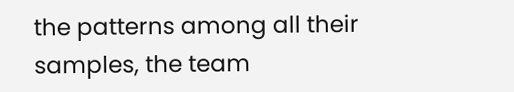the patterns among all their samples, the team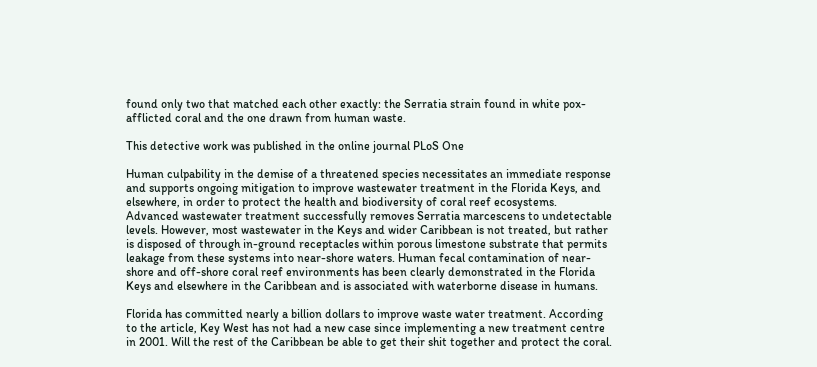found only two that matched each other exactly: the Serratia strain found in white pox-afflicted coral and the one drawn from human waste.

This detective work was published in the online journal PLoS One

Human culpability in the demise of a threatened species necessitates an immediate response and supports ongoing mitigation to improve wastewater treatment in the Florida Keys, and elsewhere, in order to protect the health and biodiversity of coral reef ecosystems. Advanced wastewater treatment successfully removes Serratia marcescens to undetectable levels. However, most wastewater in the Keys and wider Caribbean is not treated, but rather is disposed of through in-ground receptacles within porous limestone substrate that permits leakage from these systems into near-shore waters. Human fecal contamination of near-shore and off-shore coral reef environments has been clearly demonstrated in the Florida Keys and elsewhere in the Caribbean and is associated with waterborne disease in humans.

Florida has committed nearly a billion dollars to improve waste water treatment. According to the article, Key West has not had a new case since implementing a new treatment centre in 2001. Will the rest of the Caribbean be able to get their shit together and protect the coral.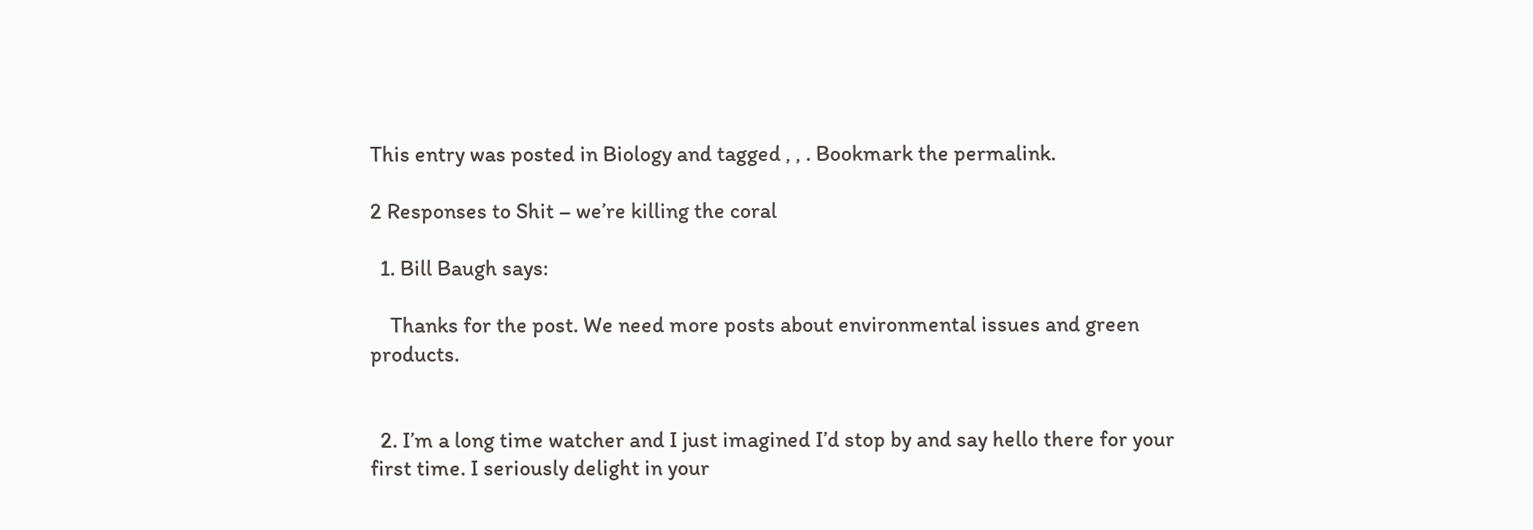This entry was posted in Biology and tagged , , . Bookmark the permalink.

2 Responses to Shit – we’re killing the coral

  1. Bill Baugh says:

    Thanks for the post. We need more posts about environmental issues and green products.


  2. I’m a long time watcher and I just imagined I’d stop by and say hello there for your first time. I seriously delight in your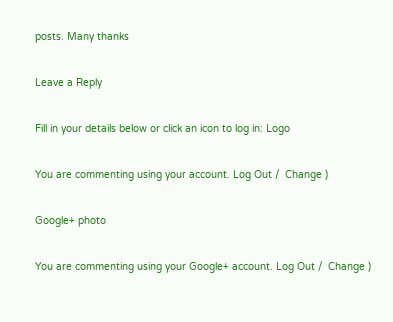posts. Many thanks

Leave a Reply

Fill in your details below or click an icon to log in: Logo

You are commenting using your account. Log Out /  Change )

Google+ photo

You are commenting using your Google+ account. Log Out /  Change )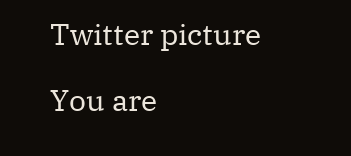Twitter picture

You are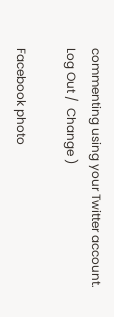commenting using your Twitter account. Log Out /  Change )

Facebook photo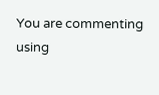You are commenting using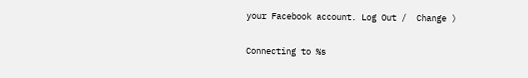your Facebook account. Log Out /  Change )


Connecting to %s